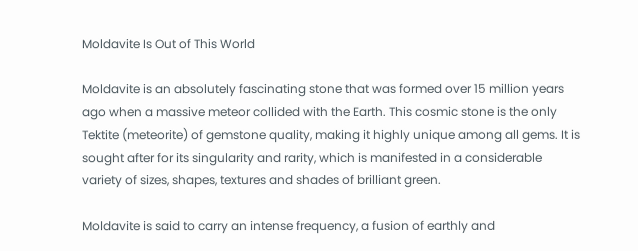Moldavite Is Out of This World

Moldavite is an absolutely fascinating stone that was formed over 15 million years ago when a massive meteor collided with the Earth. This cosmic stone is the only Tektite (meteorite) of gemstone quality, making it highly unique among all gems. It is sought after for its singularity and rarity, which is manifested in a considerable variety of sizes, shapes, textures and shades of brilliant green.

Moldavite is said to carry an intense frequency, a fusion of earthly and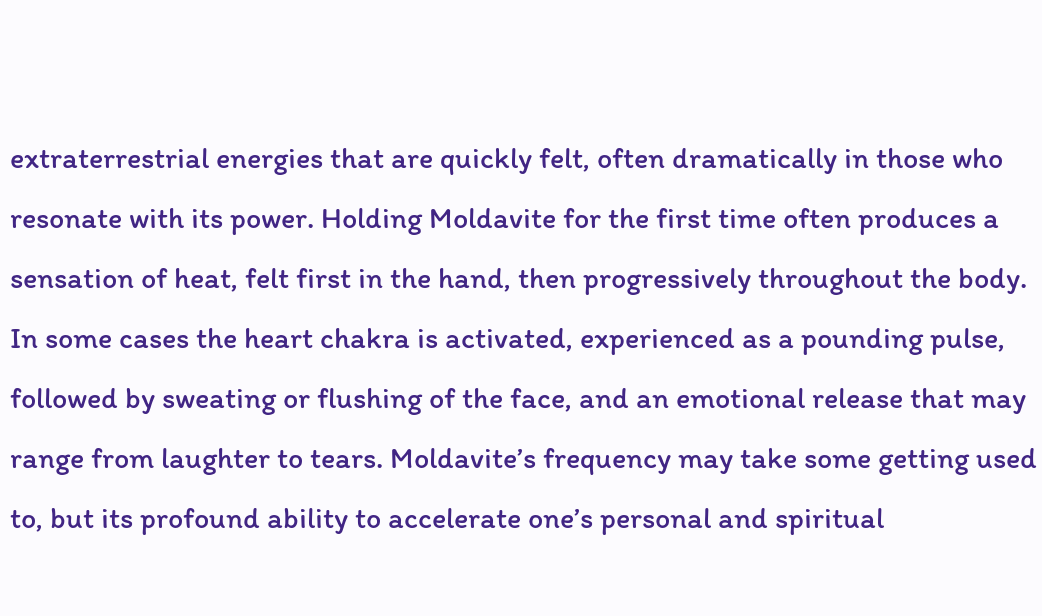extraterrestrial energies that are quickly felt, often dramatically in those who resonate with its power. Holding Moldavite for the first time often produces a sensation of heat, felt first in the hand, then progressively throughout the body. In some cases the heart chakra is activated, experienced as a pounding pulse, followed by sweating or flushing of the face, and an emotional release that may range from laughter to tears. Moldavite’s frequency may take some getting used to, but its profound ability to accelerate one’s personal and spiritual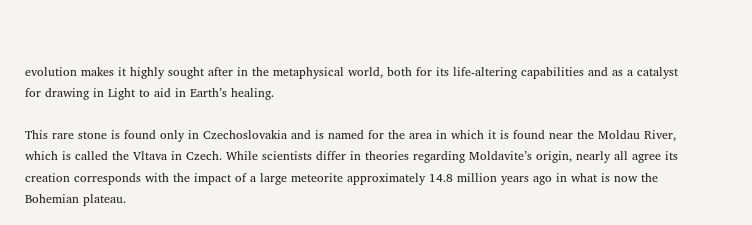evolution makes it highly sought after in the metaphysical world, both for its life-altering capabilities and as a catalyst for drawing in Light to aid in Earth’s healing.

This rare stone is found only in Czechoslovakia and is named for the area in which it is found near the Moldau River, which is called the Vltava in Czech. While scientists differ in theories regarding Moldavite’s origin, nearly all agree its creation corresponds with the impact of a large meteorite approximately 14.8 million years ago in what is now the Bohemian plateau.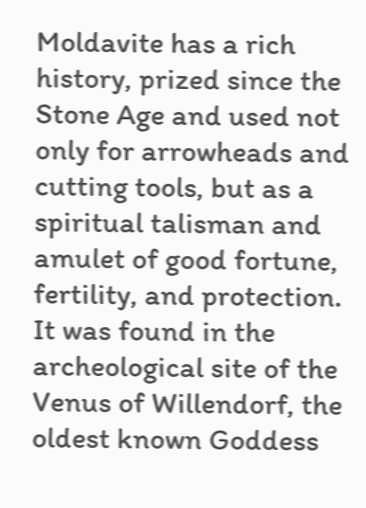Moldavite has a rich history, prized since the Stone Age and used not only for arrowheads and cutting tools, but as a spiritual talisman and amulet of good fortune, fertility, and protection. It was found in the archeological site of the Venus of Willendorf, the oldest known Goddess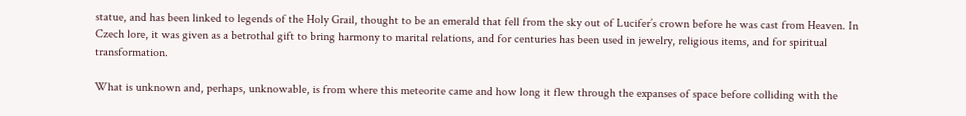statue, and has been linked to legends of the Holy Grail, thought to be an emerald that fell from the sky out of Lucifer’s crown before he was cast from Heaven. In Czech lore, it was given as a betrothal gift to bring harmony to marital relations, and for centuries has been used in jewelry, religious items, and for spiritual transformation.

What is unknown and, perhaps, unknowable, is from where this meteorite came and how long it flew through the expanses of space before colliding with the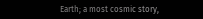Earth; a most cosmic story,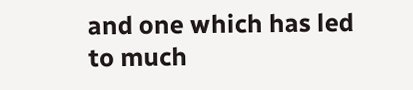and one which has led to much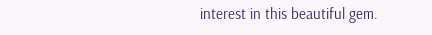interest in this beautiful gem.